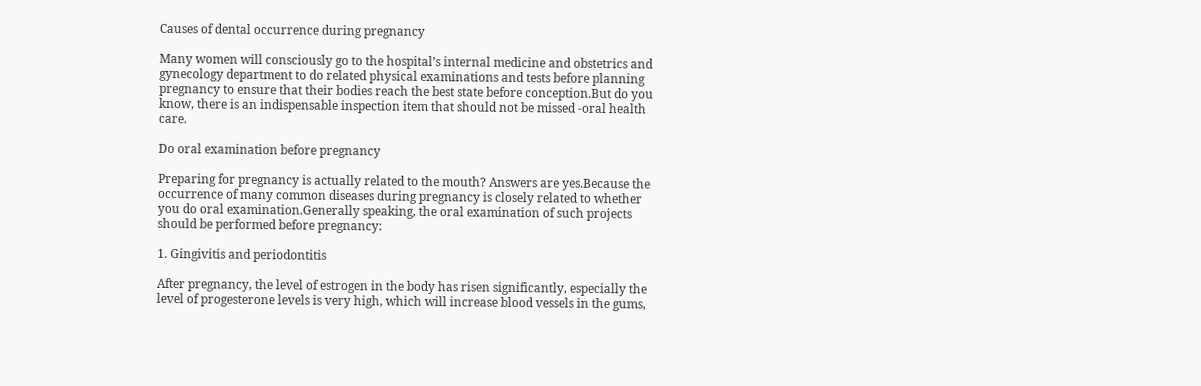Causes of dental occurrence during pregnancy

Many women will consciously go to the hospital’s internal medicine and obstetrics and gynecology department to do related physical examinations and tests before planning pregnancy to ensure that their bodies reach the best state before conception.But do you know, there is an indispensable inspection item that should not be missed -oral health care.

Do oral examination before pregnancy

Preparing for pregnancy is actually related to the mouth? Answers are yes.Because the occurrence of many common diseases during pregnancy is closely related to whether you do oral examination.Generally speaking, the oral examination of such projects should be performed before pregnancy:

1. Gingivitis and periodontitis

After pregnancy, the level of estrogen in the body has risen significantly, especially the level of progesterone levels is very high, which will increase blood vessels in the gums,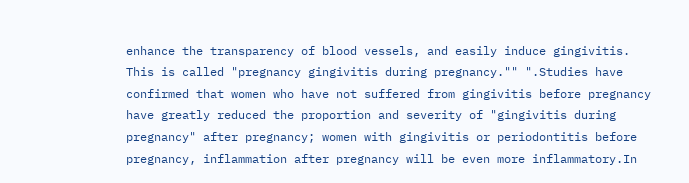enhance the transparency of blood vessels, and easily induce gingivitis. This is called "pregnancy gingivitis during pregnancy."" ".Studies have confirmed that women who have not suffered from gingivitis before pregnancy have greatly reduced the proportion and severity of "gingivitis during pregnancy" after pregnancy; women with gingivitis or periodontitis before pregnancy, inflammation after pregnancy will be even more inflammatory.In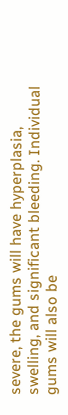severe, the gums will have hyperplasia, swelling, and significant bleeding. Individual gums will also be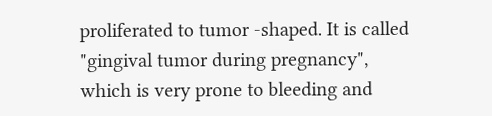proliferated to tumor -shaped. It is called "gingival tumor during pregnancy", which is very prone to bleeding and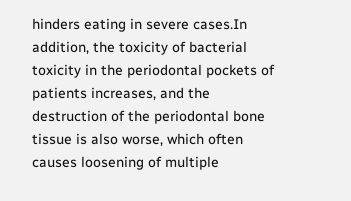hinders eating in severe cases.In addition, the toxicity of bacterial toxicity in the periodontal pockets of patients increases, and the destruction of the periodontal bone tissue is also worse, which often causes loosening of multiple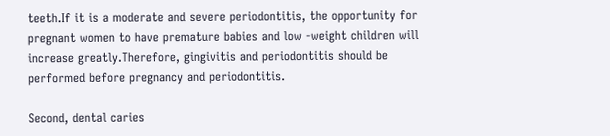teeth.If it is a moderate and severe periodontitis, the opportunity for pregnant women to have premature babies and low -weight children will increase greatly.Therefore, gingivitis and periodontitis should be performed before pregnancy and periodontitis.

Second, dental caries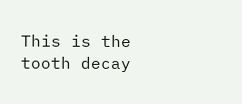This is the tooth decay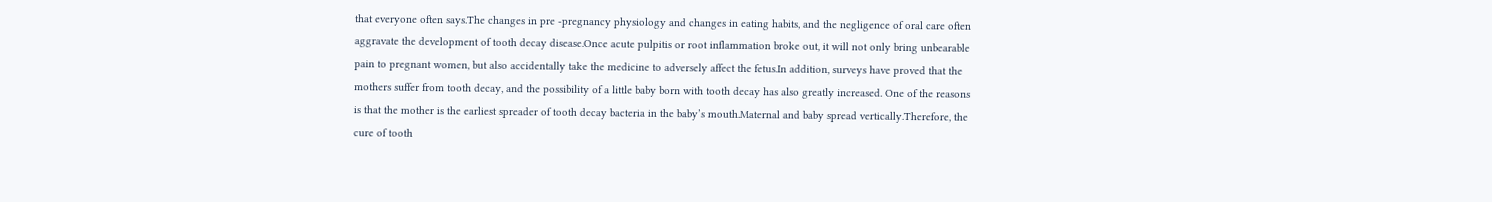that everyone often says.The changes in pre -pregnancy physiology and changes in eating habits, and the negligence of oral care often aggravate the development of tooth decay disease.Once acute pulpitis or root inflammation broke out, it will not only bring unbearable pain to pregnant women, but also accidentally take the medicine to adversely affect the fetus.In addition, surveys have proved that the mothers suffer from tooth decay, and the possibility of a little baby born with tooth decay has also greatly increased. One of the reasons is that the mother is the earliest spreader of tooth decay bacteria in the baby’s mouth.Maternal and baby spread vertically.Therefore, the cure of tooth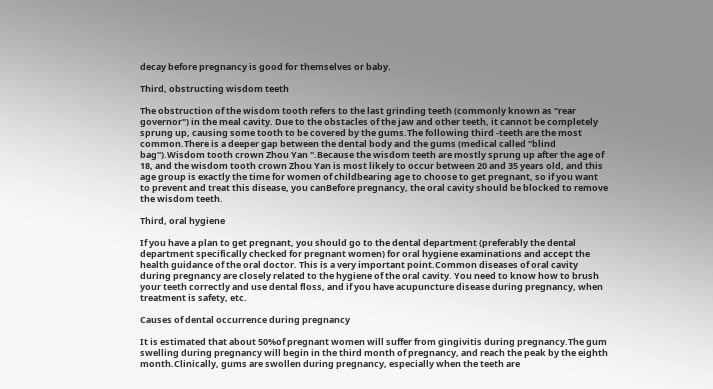decay before pregnancy is good for themselves or baby.

Third, obstructing wisdom teeth

The obstruction of the wisdom tooth refers to the last grinding teeth (commonly known as "rear governor") in the meal cavity. Due to the obstacles of the jaw and other teeth, it cannot be completely sprung up, causing some tooth to be covered by the gums.The following third -teeth are the most common.There is a deeper gap between the dental body and the gums (medical called "blind bag").Wisdom tooth crown Zhou Yan ".Because the wisdom teeth are mostly sprung up after the age of 18, and the wisdom tooth crown Zhou Yan is most likely to occur between 20 and 35 years old, and this age group is exactly the time for women of childbearing age to choose to get pregnant, so if you want to prevent and treat this disease, you canBefore pregnancy, the oral cavity should be blocked to remove the wisdom teeth.

Third, oral hygiene

If you have a plan to get pregnant, you should go to the dental department (preferably the dental department specifically checked for pregnant women) for oral hygiene examinations and accept the health guidance of the oral doctor. This is a very important point.Common diseases of oral cavity during pregnancy are closely related to the hygiene of the oral cavity. You need to know how to brush your teeth correctly and use dental floss, and if you have acupuncture disease during pregnancy, when treatment is safety, etc.

Causes of dental occurrence during pregnancy

It is estimated that about 50%of pregnant women will suffer from gingivitis during pregnancy.The gum swelling during pregnancy will begin in the third month of pregnancy, and reach the peak by the eighth month.Clinically, gums are swollen during pregnancy, especially when the teeth are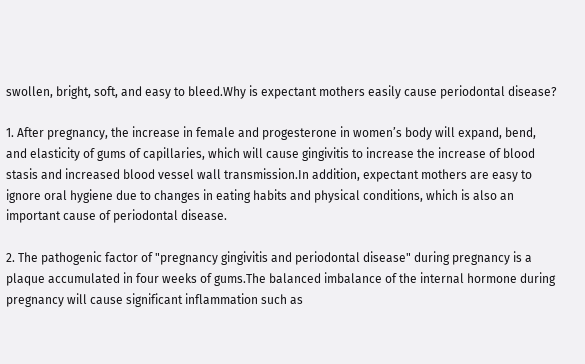swollen, bright, soft, and easy to bleed.Why is expectant mothers easily cause periodontal disease?

1. After pregnancy, the increase in female and progesterone in women’s body will expand, bend, and elasticity of gums of capillaries, which will cause gingivitis to increase the increase of blood stasis and increased blood vessel wall transmission.In addition, expectant mothers are easy to ignore oral hygiene due to changes in eating habits and physical conditions, which is also an important cause of periodontal disease.

2. The pathogenic factor of "pregnancy gingivitis and periodontal disease" during pregnancy is a plaque accumulated in four weeks of gums.The balanced imbalance of the internal hormone during pregnancy will cause significant inflammation such as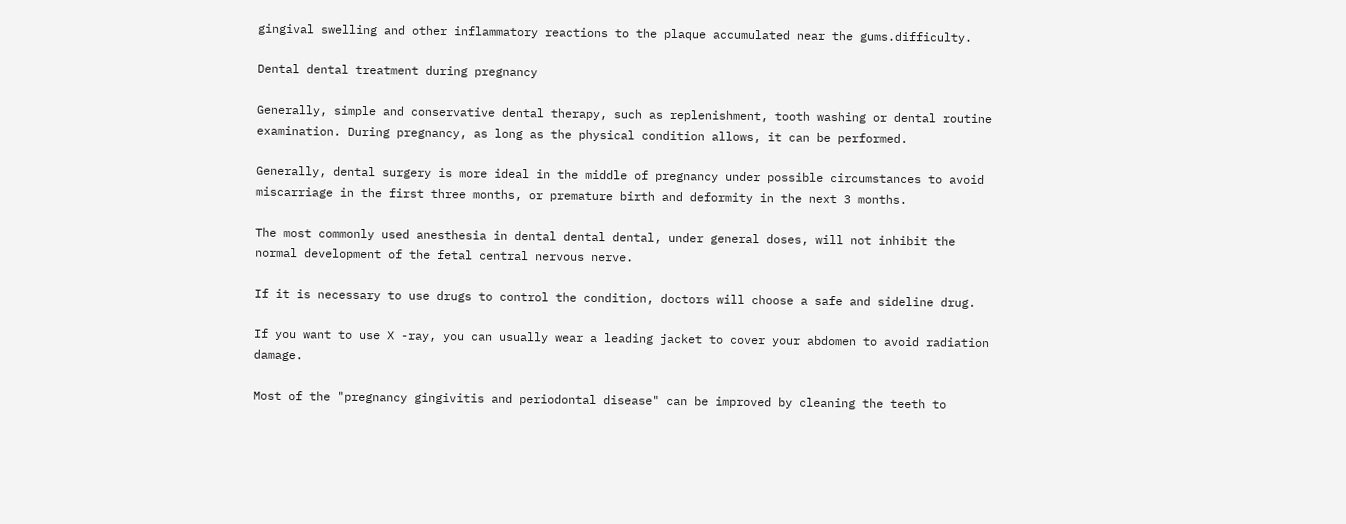gingival swelling and other inflammatory reactions to the plaque accumulated near the gums.difficulty.

Dental dental treatment during pregnancy

Generally, simple and conservative dental therapy, such as replenishment, tooth washing or dental routine examination. During pregnancy, as long as the physical condition allows, it can be performed.

Generally, dental surgery is more ideal in the middle of pregnancy under possible circumstances to avoid miscarriage in the first three months, or premature birth and deformity in the next 3 months.

The most commonly used anesthesia in dental dental dental, under general doses, will not inhibit the normal development of the fetal central nervous nerve.

If it is necessary to use drugs to control the condition, doctors will choose a safe and sideline drug.

If you want to use X -ray, you can usually wear a leading jacket to cover your abdomen to avoid radiation damage.

Most of the "pregnancy gingivitis and periodontal disease" can be improved by cleaning the teeth to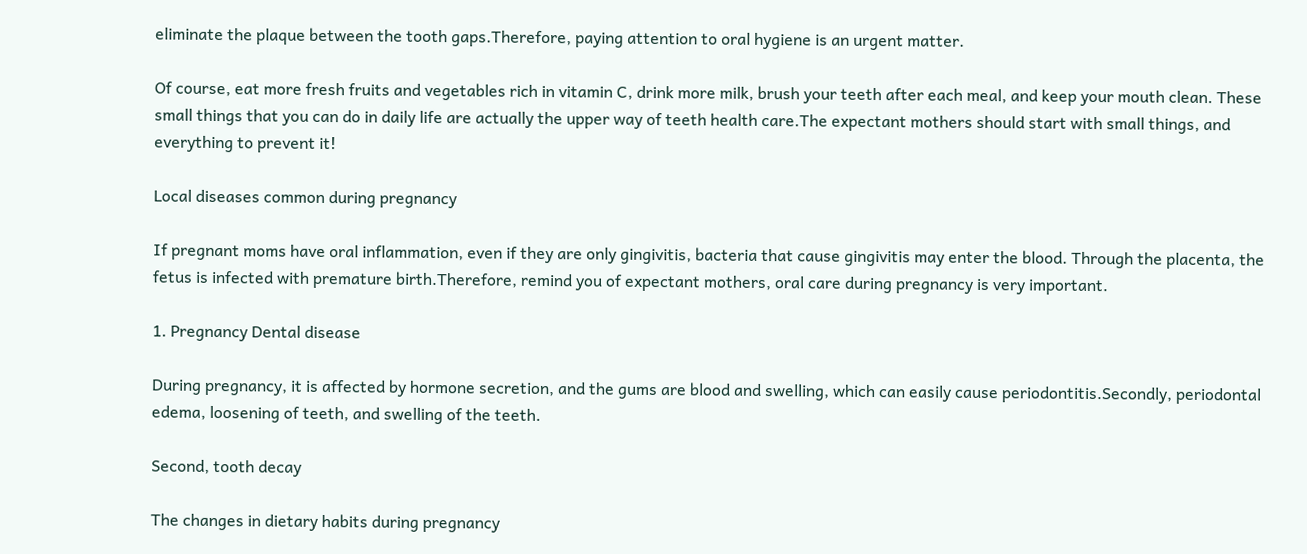eliminate the plaque between the tooth gaps.Therefore, paying attention to oral hygiene is an urgent matter.

Of course, eat more fresh fruits and vegetables rich in vitamin C, drink more milk, brush your teeth after each meal, and keep your mouth clean. These small things that you can do in daily life are actually the upper way of teeth health care.The expectant mothers should start with small things, and everything to prevent it!

Local diseases common during pregnancy

If pregnant moms have oral inflammation, even if they are only gingivitis, bacteria that cause gingivitis may enter the blood. Through the placenta, the fetus is infected with premature birth.Therefore, remind you of expectant mothers, oral care during pregnancy is very important.

1. Pregnancy Dental disease

During pregnancy, it is affected by hormone secretion, and the gums are blood and swelling, which can easily cause periodontitis.Secondly, periodontal edema, loosening of teeth, and swelling of the teeth.

Second, tooth decay

The changes in dietary habits during pregnancy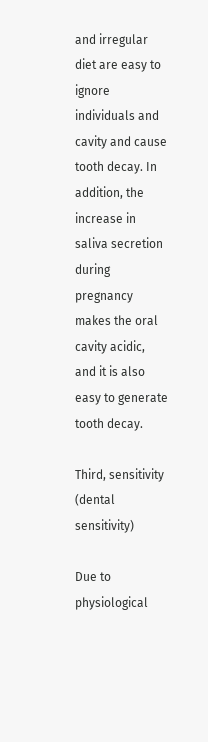and irregular diet are easy to ignore individuals and cavity and cause tooth decay. In addition, the increase in saliva secretion during pregnancy makes the oral cavity acidic, and it is also easy to generate tooth decay.

Third, sensitivity (dental sensitivity)

Due to physiological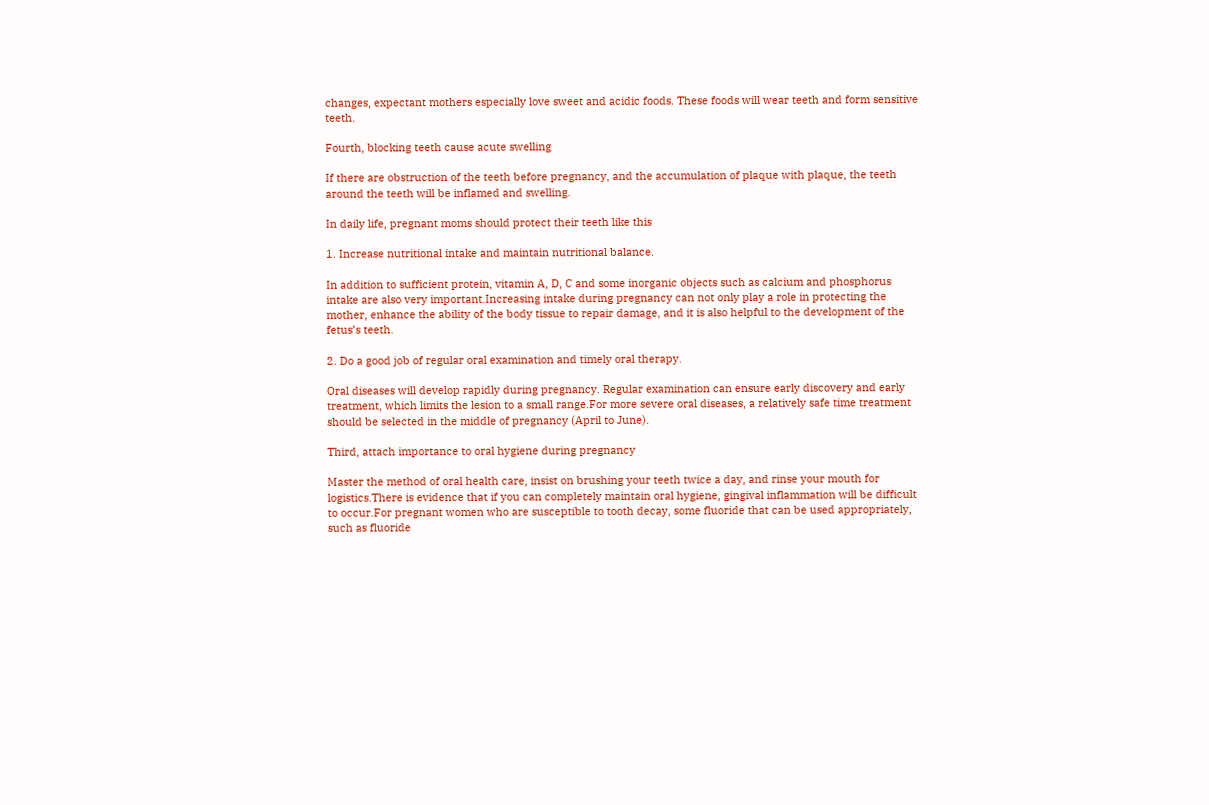changes, expectant mothers especially love sweet and acidic foods. These foods will wear teeth and form sensitive teeth.

Fourth, blocking teeth cause acute swelling

If there are obstruction of the teeth before pregnancy, and the accumulation of plaque with plaque, the teeth around the teeth will be inflamed and swelling.

In daily life, pregnant moms should protect their teeth like this

1. Increase nutritional intake and maintain nutritional balance.

In addition to sufficient protein, vitamin A, D, C and some inorganic objects such as calcium and phosphorus intake are also very important.Increasing intake during pregnancy can not only play a role in protecting the mother, enhance the ability of the body tissue to repair damage, and it is also helpful to the development of the fetus’s teeth.

2. Do a good job of regular oral examination and timely oral therapy.

Oral diseases will develop rapidly during pregnancy. Regular examination can ensure early discovery and early treatment, which limits the lesion to a small range.For more severe oral diseases, a relatively safe time treatment should be selected in the middle of pregnancy (April to June).

Third, attach importance to oral hygiene during pregnancy

Master the method of oral health care, insist on brushing your teeth twice a day, and rinse your mouth for logistics.There is evidence that if you can completely maintain oral hygiene, gingival inflammation will be difficult to occur.For pregnant women who are susceptible to tooth decay, some fluoride that can be used appropriately, such as fluoride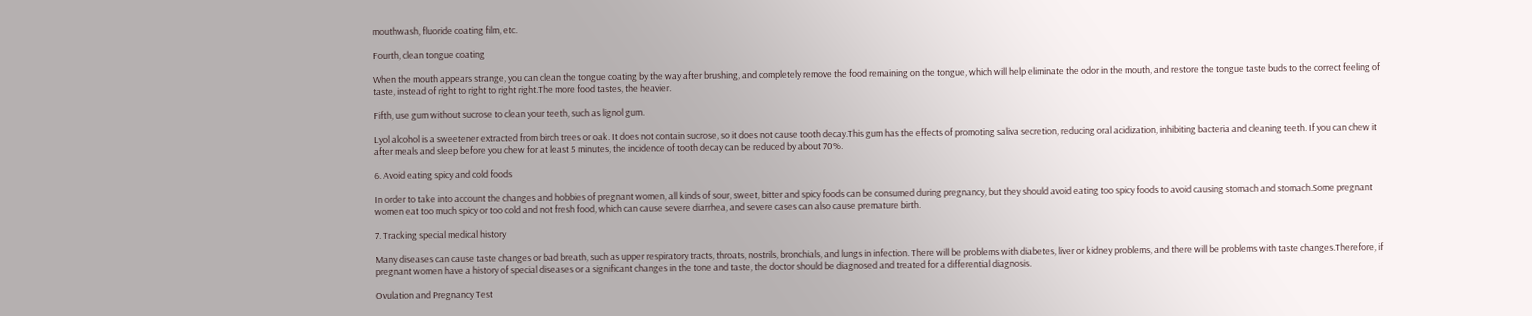mouthwash, fluoride coating film, etc.

Fourth, clean tongue coating

When the mouth appears strange, you can clean the tongue coating by the way after brushing, and completely remove the food remaining on the tongue, which will help eliminate the odor in the mouth, and restore the tongue taste buds to the correct feeling of taste, instead of right to right to right right.The more food tastes, the heavier.

Fifth, use gum without sucrose to clean your teeth, such as lignol gum.

Lyol alcohol is a sweetener extracted from birch trees or oak. It does not contain sucrose, so it does not cause tooth decay.This gum has the effects of promoting saliva secretion, reducing oral acidization, inhibiting bacteria and cleaning teeth. If you can chew it after meals and sleep before you chew for at least 5 minutes, the incidence of tooth decay can be reduced by about 70%.

6. Avoid eating spicy and cold foods

In order to take into account the changes and hobbies of pregnant women, all kinds of sour, sweet, bitter and spicy foods can be consumed during pregnancy, but they should avoid eating too spicy foods to avoid causing stomach and stomach.Some pregnant women eat too much spicy or too cold and not fresh food, which can cause severe diarrhea, and severe cases can also cause premature birth.

7. Tracking special medical history

Many diseases can cause taste changes or bad breath, such as upper respiratory tracts, throats, nostrils, bronchials, and lungs in infection. There will be problems with diabetes, liver or kidney problems, and there will be problems with taste changes.Therefore, if pregnant women have a history of special diseases or a significant changes in the tone and taste, the doctor should be diagnosed and treated for a differential diagnosis.

Ovulation and Pregnancy Test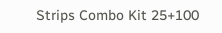Strips Combo Kit 25+100